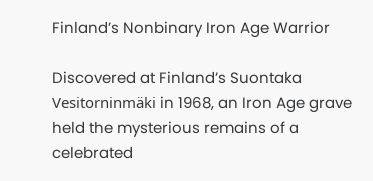Finland’s Nonbinary Iron Age Warrior

Discovered at Finland’s Suontaka Vesitorninmäki in 1968, an Iron Age grave held the mysterious remains of a celebrated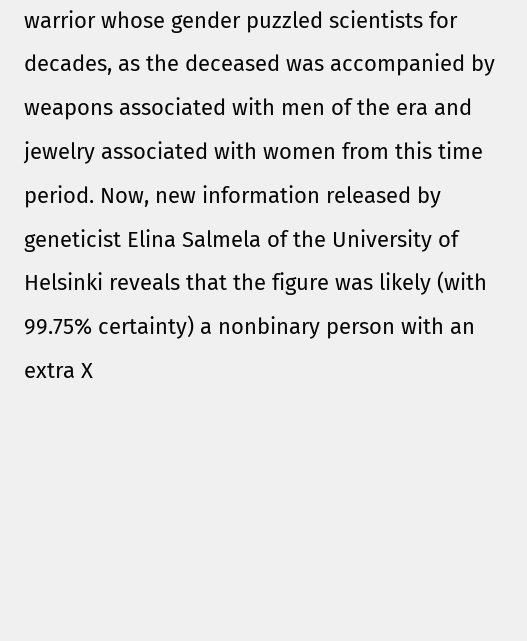warrior whose gender puzzled scientists for decades, as the deceased was accompanied by weapons associated with men of the era and jewelry associated with women from this time period. Now, new information released by geneticist Elina Salmela of the University of Helsinki reveals that the figure was likely (with 99.75% certainty) a nonbinary person with an extra X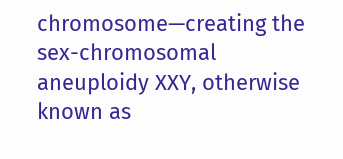chromosome—creating the sex-chromosomal aneuploidy XXY, otherwise known as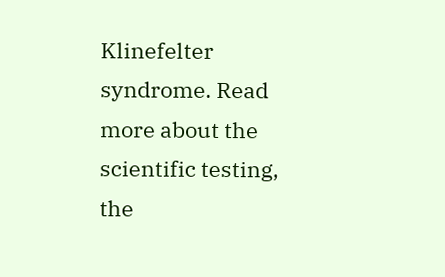Klinefelter syndrome. Read more about the scientific testing, the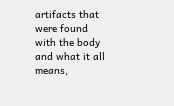artifacts that were found with the body and what it all means,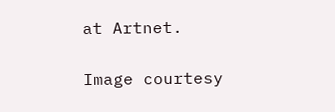at Artnet.

Image courtesy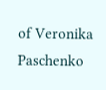of Veronika Paschenko